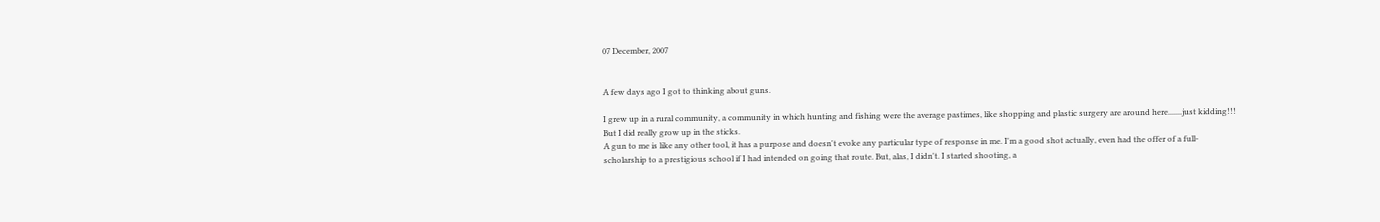07 December, 2007


A few days ago I got to thinking about guns.

I grew up in a rural community, a community in which hunting and fishing were the average pastimes, like shopping and plastic surgery are around here.......just kidding!!!
But I did really grow up in the sticks.
A gun to me is like any other tool, it has a purpose and doesn't evoke any particular type of response in me. I'm a good shot actually, even had the offer of a full-scholarship to a prestigious school if I had intended on going that route. But, alas, I didn't. I started shooting, a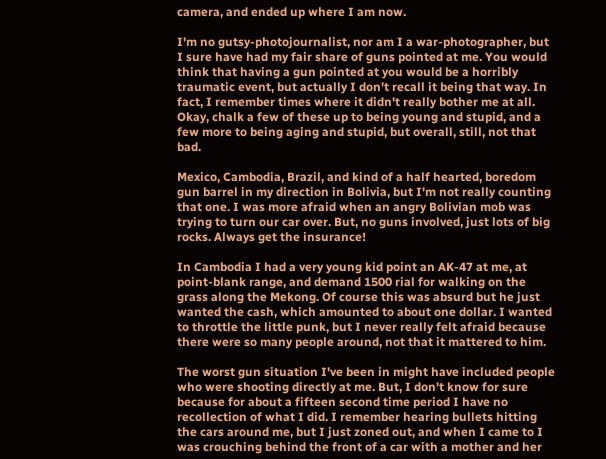camera, and ended up where I am now.

I'm no gutsy-photojournalist, nor am I a war-photographer, but I sure have had my fair share of guns pointed at me. You would think that having a gun pointed at you would be a horribly traumatic event, but actually I don't recall it being that way. In fact, I remember times where it didn't really bother me at all. Okay, chalk a few of these up to being young and stupid, and a few more to being aging and stupid, but overall, still, not that bad.

Mexico, Cambodia, Brazil, and kind of a half hearted, boredom gun barrel in my direction in Bolivia, but I'm not really counting that one. I was more afraid when an angry Bolivian mob was trying to turn our car over. But, no guns involved, just lots of big rocks. Always get the insurance!

In Cambodia I had a very young kid point an AK-47 at me, at point-blank range, and demand 1500 rial for walking on the grass along the Mekong. Of course this was absurd but he just wanted the cash, which amounted to about one dollar. I wanted to throttle the little punk, but I never really felt afraid because there were so many people around, not that it mattered to him.

The worst gun situation I've been in might have included people who were shooting directly at me. But, I don't know for sure because for about a fifteen second time period I have no recollection of what I did. I remember hearing bullets hitting the cars around me, but I just zoned out, and when I came to I was crouching behind the front of a car with a mother and her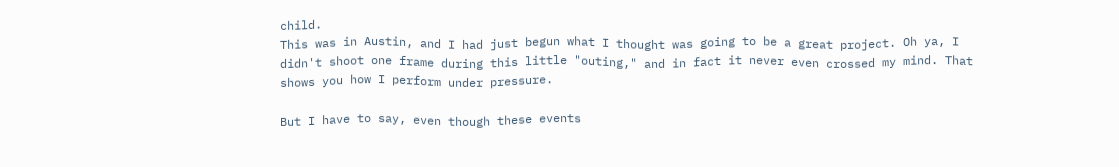child.
This was in Austin, and I had just begun what I thought was going to be a great project. Oh ya, I didn't shoot one frame during this little "outing," and in fact it never even crossed my mind. That shows you how I perform under pressure.

But I have to say, even though these events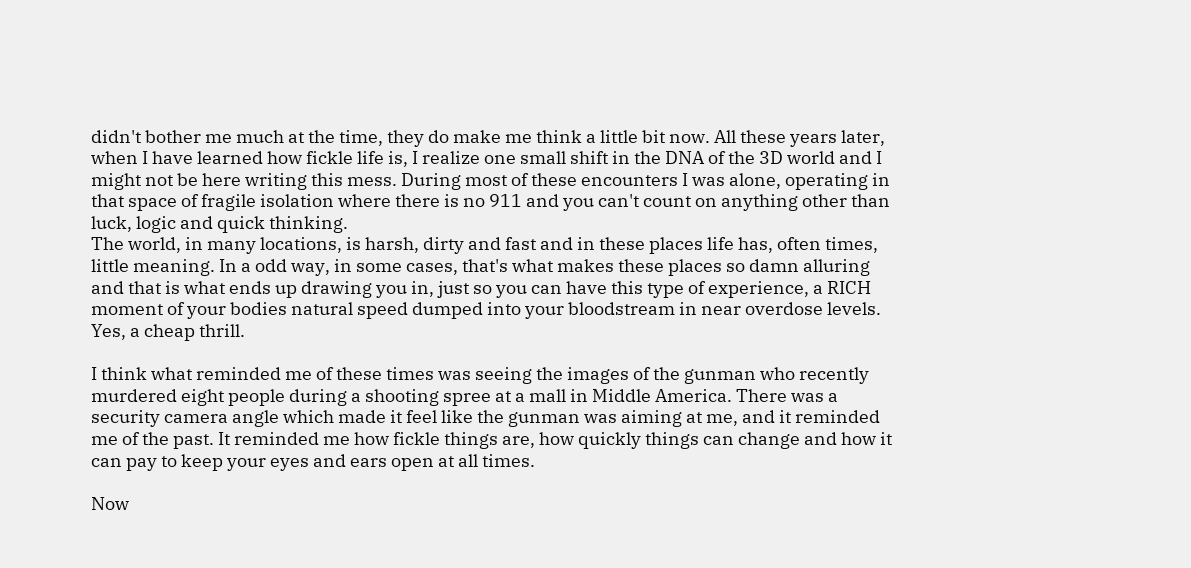didn't bother me much at the time, they do make me think a little bit now. All these years later, when I have learned how fickle life is, I realize one small shift in the DNA of the 3D world and I might not be here writing this mess. During most of these encounters I was alone, operating in that space of fragile isolation where there is no 911 and you can't count on anything other than luck, logic and quick thinking.
The world, in many locations, is harsh, dirty and fast and in these places life has, often times, little meaning. In a odd way, in some cases, that's what makes these places so damn alluring and that is what ends up drawing you in, just so you can have this type of experience, a RICH moment of your bodies natural speed dumped into your bloodstream in near overdose levels. Yes, a cheap thrill.

I think what reminded me of these times was seeing the images of the gunman who recently murdered eight people during a shooting spree at a mall in Middle America. There was a security camera angle which made it feel like the gunman was aiming at me, and it reminded me of the past. It reminded me how fickle things are, how quickly things can change and how it can pay to keep your eyes and ears open at all times.

Now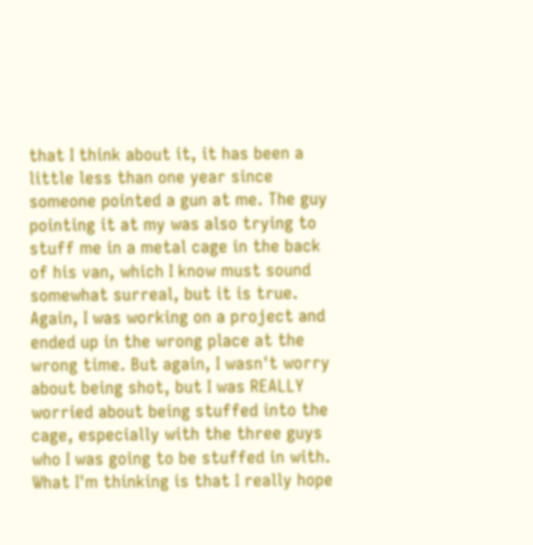that I think about it, it has been a little less than one year since someone pointed a gun at me. The guy pointing it at my was also trying to stuff me in a metal cage in the back of his van, which I know must sound somewhat surreal, but it is true. Again, I was working on a project and ended up in the wrong place at the wrong time. But again, I wasn't worry about being shot, but I was REALLY worried about being stuffed into the cage, especially with the three guys who I was going to be stuffed in with.
What I'm thinking is that I really hope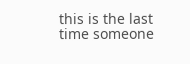this is the last time someone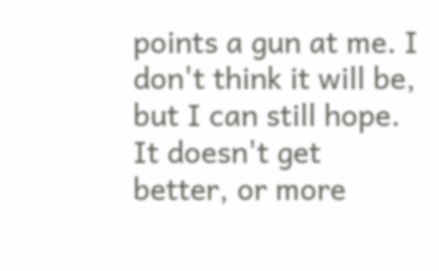points a gun at me. I don't think it will be, but I can still hope.
It doesn't get better, or more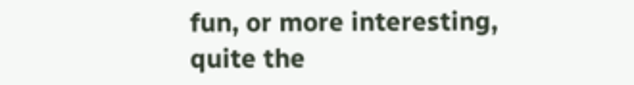fun, or more interesting, quite the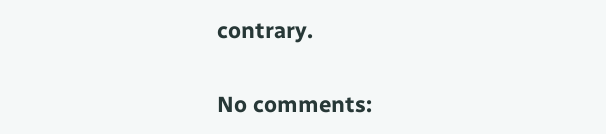contrary.

No comments: